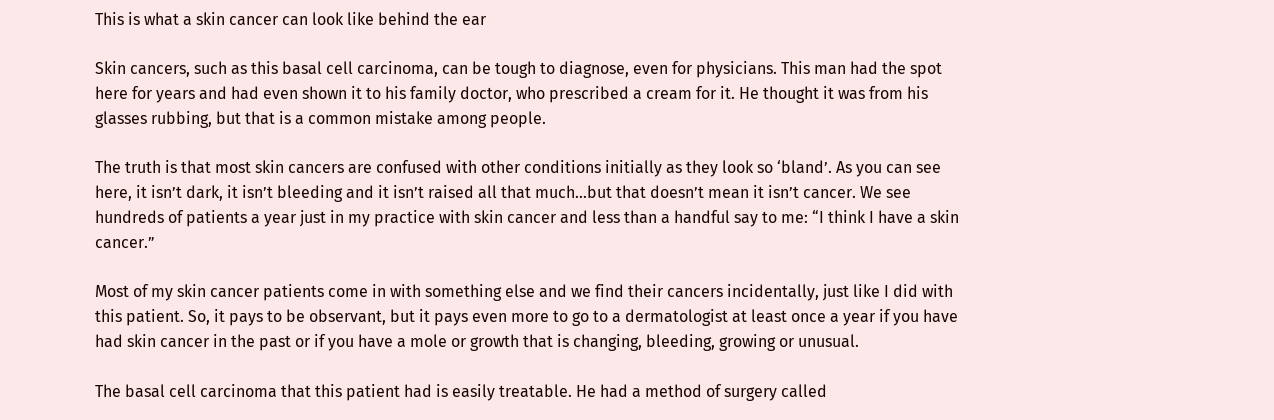This is what a skin cancer can look like behind the ear

Skin cancers, such as this basal cell carcinoma, can be tough to diagnose, even for physicians. This man had the spot here for years and had even shown it to his family doctor, who prescribed a cream for it. He thought it was from his glasses rubbing, but that is a common mistake among people.

The truth is that most skin cancers are confused with other conditions initially as they look so ‘bland’. As you can see here, it isn’t dark, it isn’t bleeding and it isn’t raised all that much…but that doesn’t mean it isn’t cancer. We see hundreds of patients a year just in my practice with skin cancer and less than a handful say to me: “I think I have a skin cancer.”

Most of my skin cancer patients come in with something else and we find their cancers incidentally, just like I did with this patient. So, it pays to be observant, but it pays even more to go to a dermatologist at least once a year if you have had skin cancer in the past or if you have a mole or growth that is changing, bleeding, growing or unusual.

The basal cell carcinoma that this patient had is easily treatable. He had a method of surgery called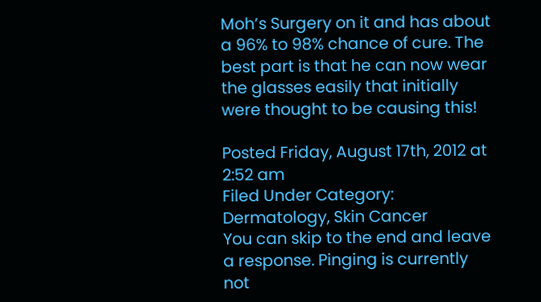Moh’s Surgery on it and has about a 96% to 98% chance of cure. The best part is that he can now wear the glasses easily that initially were thought to be causing this!

Posted Friday, August 17th, 2012 at 2:52 am
Filed Under Category: Dermatology, Skin Cancer
You can skip to the end and leave a response. Pinging is currently not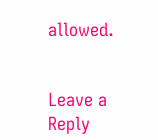allowed.


Leave a Reply